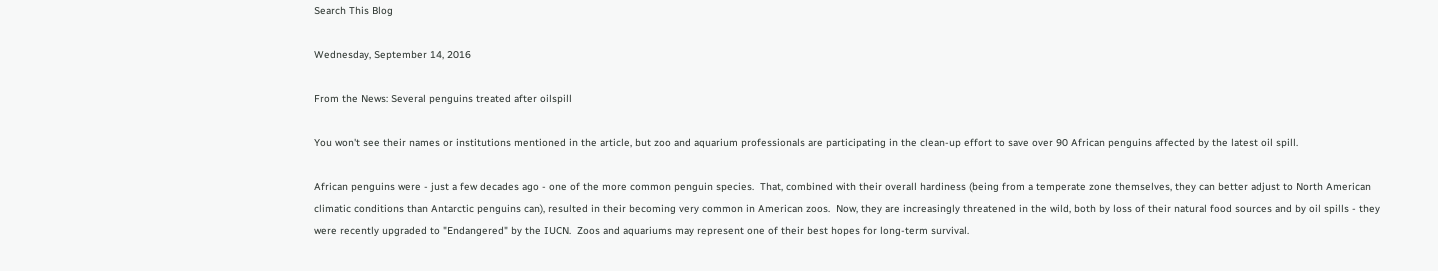Search This Blog

Wednesday, September 14, 2016

From the News: Several penguins treated after oilspill

You won't see their names or institutions mentioned in the article, but zoo and aquarium professionals are participating in the clean-up effort to save over 90 African penguins affected by the latest oil spill.

African penguins were - just a few decades ago - one of the more common penguin species.  That, combined with their overall hardiness (being from a temperate zone themselves, they can better adjust to North American climatic conditions than Antarctic penguins can), resulted in their becoming very common in American zoos.  Now, they are increasingly threatened in the wild, both by loss of their natural food sources and by oil spills - they were recently upgraded to "Endangered" by the IUCN.  Zoos and aquariums may represent one of their best hopes for long-term survival.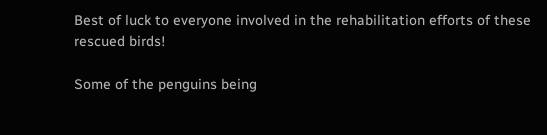Best of luck to everyone involved in the rehabilitation efforts of these rescued birds!

Some of the penguins being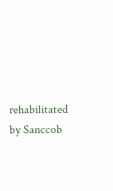rehabilitated by Sanccob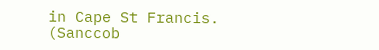in Cape St Francis. (Sanccob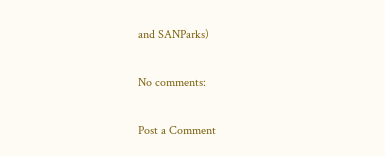and SANParks)

No comments:

Post a Comment